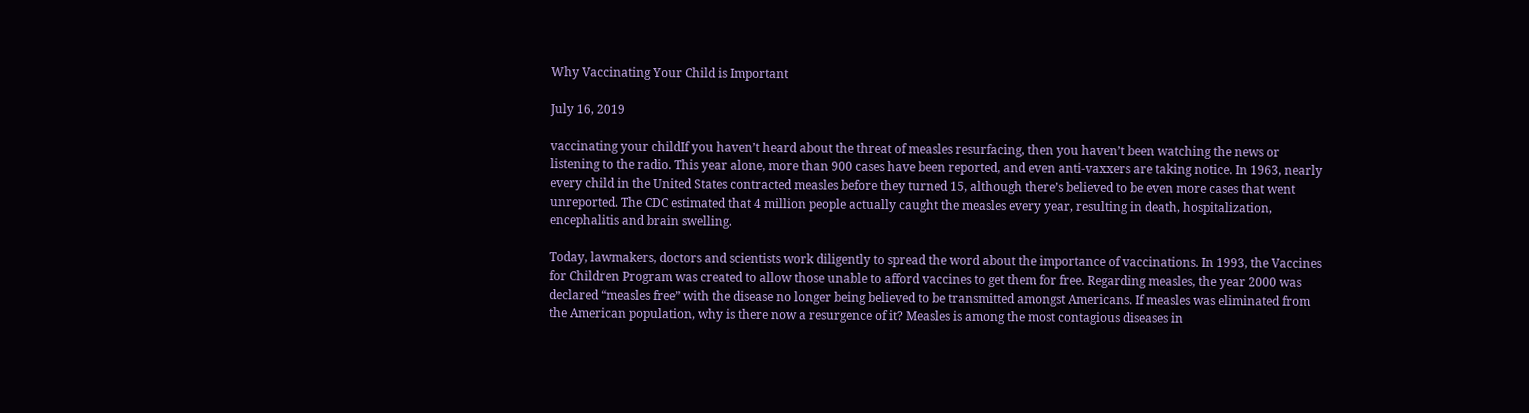Why Vaccinating Your Child is Important

July 16, 2019

vaccinating your childIf you haven’t heard about the threat of measles resurfacing, then you haven’t been watching the news or listening to the radio. This year alone, more than 900 cases have been reported, and even anti-vaxxers are taking notice. In 1963, nearly every child in the United States contracted measles before they turned 15, although there’s believed to be even more cases that went unreported. The CDC estimated that 4 million people actually caught the measles every year, resulting in death, hospitalization, encephalitis and brain swelling.

Today, lawmakers, doctors and scientists work diligently to spread the word about the importance of vaccinations. In 1993, the Vaccines for Children Program was created to allow those unable to afford vaccines to get them for free. Regarding measles, the year 2000 was declared “measles free” with the disease no longer being believed to be transmitted amongst Americans. If measles was eliminated from the American population, why is there now a resurgence of it? Measles is among the most contagious diseases in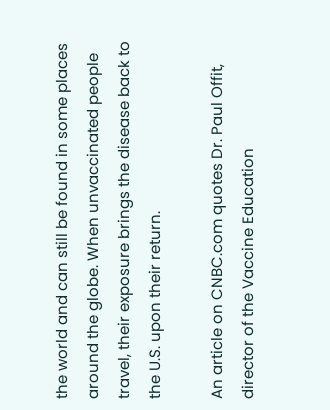the world and can still be found in some places around the globe. When unvaccinated people travel, their exposure brings the disease back to the U.S. upon their return.

An article on CNBC.com quotes Dr. Paul Offit, director of the Vaccine Education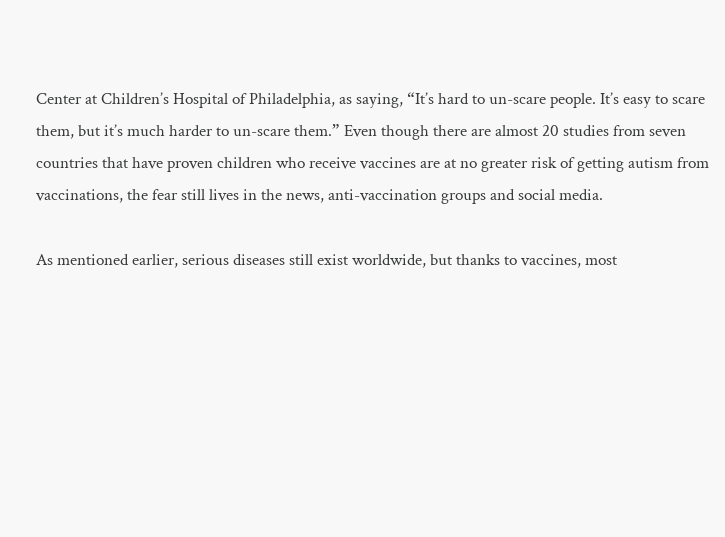Center at Children’s Hospital of Philadelphia, as saying, “It’s hard to un-scare people. It’s easy to scare them, but it’s much harder to un-scare them.” Even though there are almost 20 studies from seven countries that have proven children who receive vaccines are at no greater risk of getting autism from vaccinations, the fear still lives in the news, anti-vaccination groups and social media.

As mentioned earlier, serious diseases still exist worldwide, but thanks to vaccines, most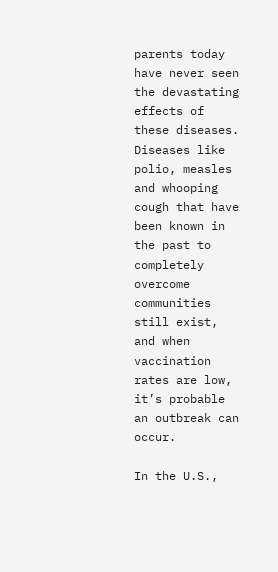parents today have never seen the devastating effects of these diseases. Diseases like polio, measles and whooping cough that have been known in the past to completely overcome communities still exist, and when vaccination rates are low, it’s probable an outbreak can occur.

In the U.S.,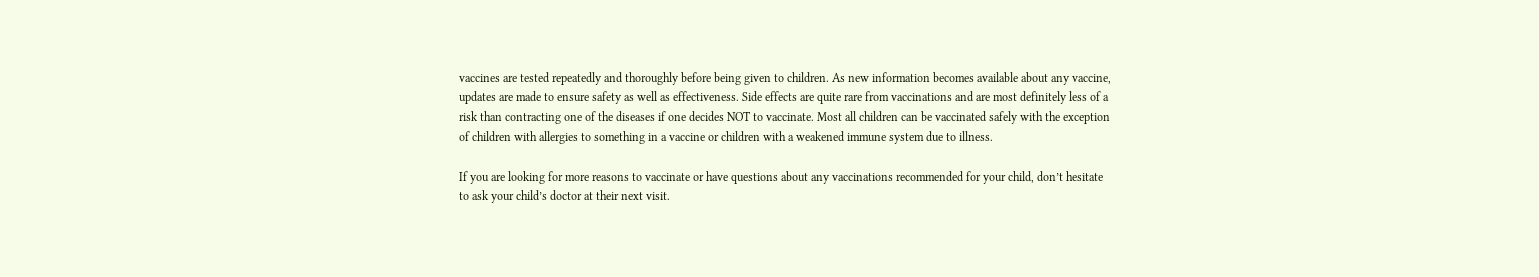vaccines are tested repeatedly and thoroughly before being given to children. As new information becomes available about any vaccine, updates are made to ensure safety as well as effectiveness. Side effects are quite rare from vaccinations and are most definitely less of a risk than contracting one of the diseases if one decides NOT to vaccinate. Most all children can be vaccinated safely with the exception of children with allergies to something in a vaccine or children with a weakened immune system due to illness.

If you are looking for more reasons to vaccinate or have questions about any vaccinations recommended for your child, don’t hesitate to ask your child’s doctor at their next visit.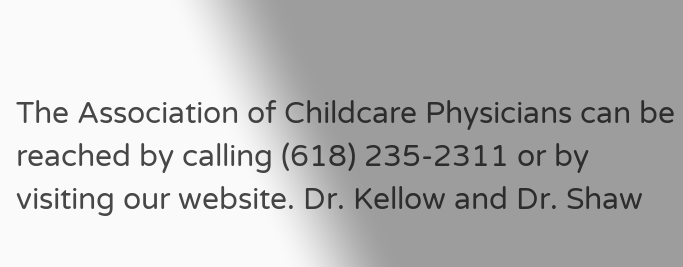The Association of Childcare Physicians can be reached by calling (618) 235-2311 or by visiting our website. Dr. Kellow and Dr. Shaw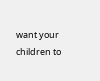want your children to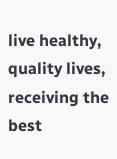live healthy, quality lives, receiving the best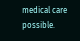medical care possible.